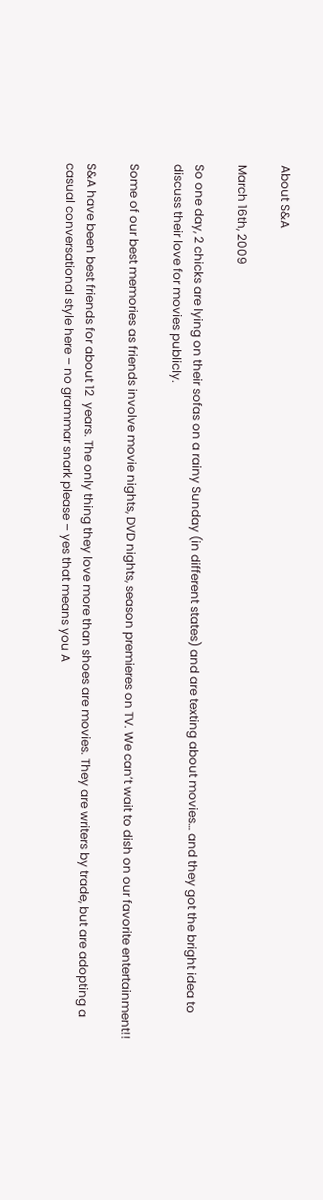About S&A

March 16th, 2009

So one day, 2 chicks are lying on their sofas on a rainy Sunday (in different states) and are texting about movies… and they got the bright idea to discuss their love for movies publicly.

Some of our best memories as friends involve movie nights, DVD nights, season premieres on TV. We can’t wait to dish on our favorite entertainment!!

S&A have been best friends for about 12  years. The only thing they love more than shoes are movies. They are writers by trade, but are adopting a casual conversational style here – no grammar snark please – yes that means you A